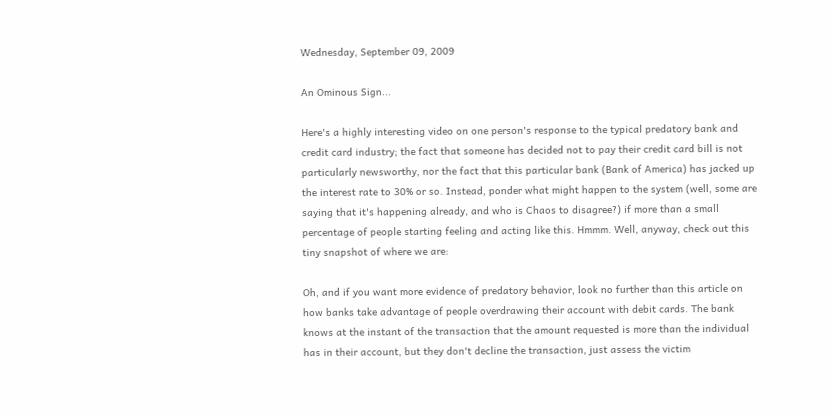Wednesday, September 09, 2009

An Ominous Sign...

Here's a highly interesting video on one person's response to the typical predatory bank and credit card industry; the fact that someone has decided not to pay their credit card bill is not particularly newsworthy, nor the fact that this particular bank (Bank of America) has jacked up the interest rate to 30% or so. Instead, ponder what might happen to the system (well, some are saying that it's happening already, and who is Chaos to disagree?) if more than a small percentage of people starting feeling and acting like this. Hmmm. Well, anyway, check out this tiny snapshot of where we are:

Oh, and if you want more evidence of predatory behavior, look no further than this article on how banks take advantage of people overdrawing their account with debit cards. The bank knows at the instant of the transaction that the amount requested is more than the individual has in their account, but they don't decline the transaction, just assess the victim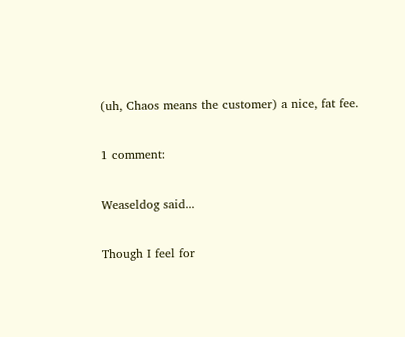(uh, Chaos means the customer) a nice, fat fee.

1 comment:

Weaseldog said...

Though I feel for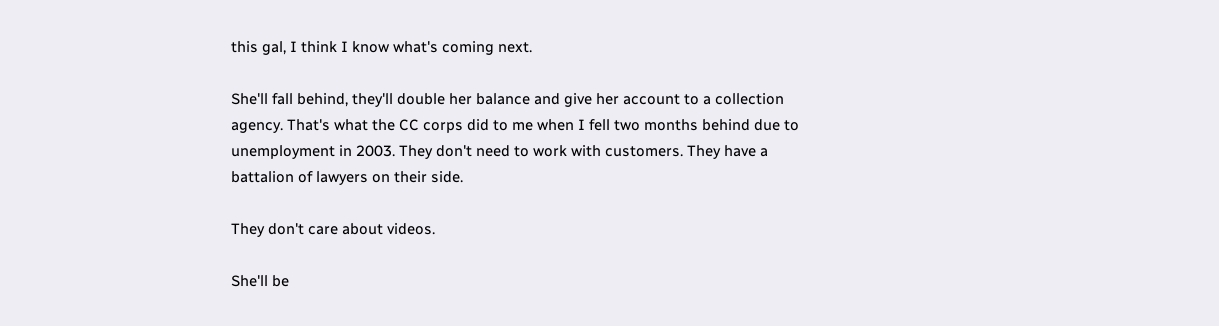this gal, I think I know what's coming next.

She'll fall behind, they'll double her balance and give her account to a collection agency. That's what the CC corps did to me when I fell two months behind due to unemployment in 2003. They don't need to work with customers. They have a battalion of lawyers on their side.

They don't care about videos.

She'll be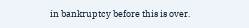in bankruptcy before this is over.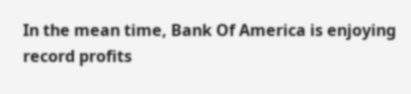In the mean time, Bank Of America is enjoying record profits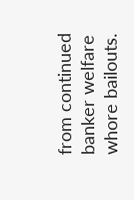from continued banker welfare whore bailouts.